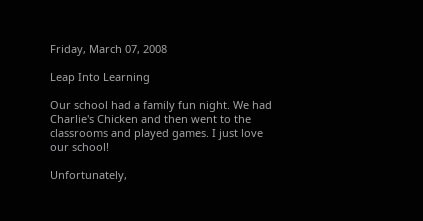Friday, March 07, 2008

Leap Into Learning

Our school had a family fun night. We had Charlie's Chicken and then went to the classrooms and played games. I just love our school!

Unfortunately,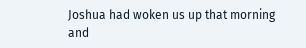Joshua had woken us up that morning and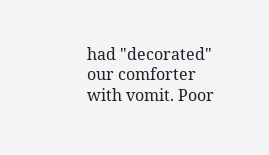had "decorated" our comforter with vomit. Poor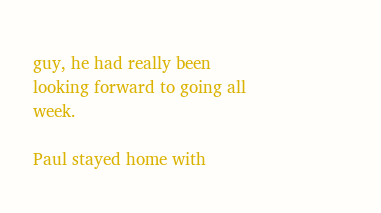guy, he had really been looking forward to going all week.

Paul stayed home with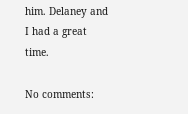him. Delaney and I had a great time.

No comments: